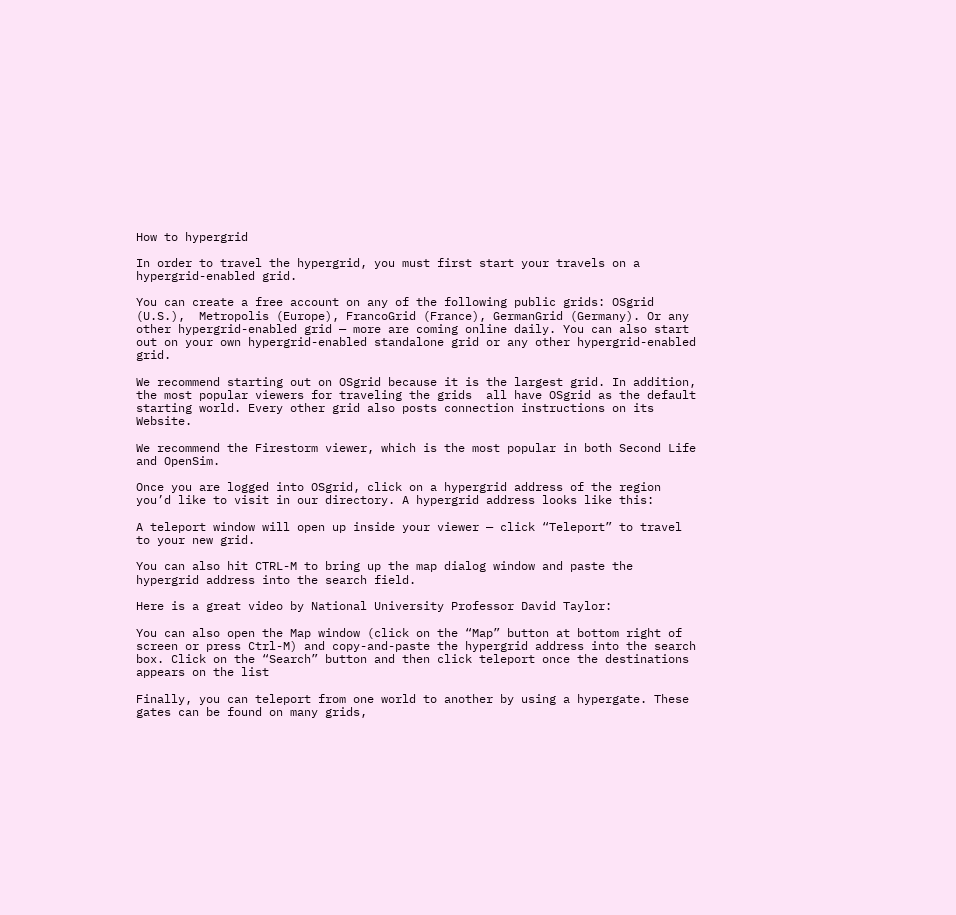How to hypergrid

In order to travel the hypergrid, you must first start your travels on a hypergrid-enabled grid.

You can create a free account on any of the following public grids: OSgrid (U.S.),  Metropolis (Europe), FrancoGrid (France), GermanGrid (Germany). Or any other hypergrid-enabled grid — more are coming online daily. You can also start out on your own hypergrid-enabled standalone grid or any other hypergrid-enabled grid.

We recommend starting out on OSgrid because it is the largest grid. In addition, the most popular viewers for traveling the grids  all have OSgrid as the default starting world. Every other grid also posts connection instructions on its Website.

We recommend the Firestorm viewer, which is the most popular in both Second Life and OpenSim.

Once you are logged into OSgrid, click on a hypergrid address of the region you’d like to visit in our directory. A hypergrid address looks like this:

A teleport window will open up inside your viewer — click “Teleport” to travel to your new grid.

You can also hit CTRL-M to bring up the map dialog window and paste the hypergrid address into the search field.

Here is a great video by National University Professor David Taylor:

You can also open the Map window (click on the “Map” button at bottom right of screen or press Ctrl-M) and copy-and-paste the hypergrid address into the search box. Click on the “Search” button and then click teleport once the destinations appears on the list

Finally, you can teleport from one world to another by using a hypergate. These gates can be found on many grids,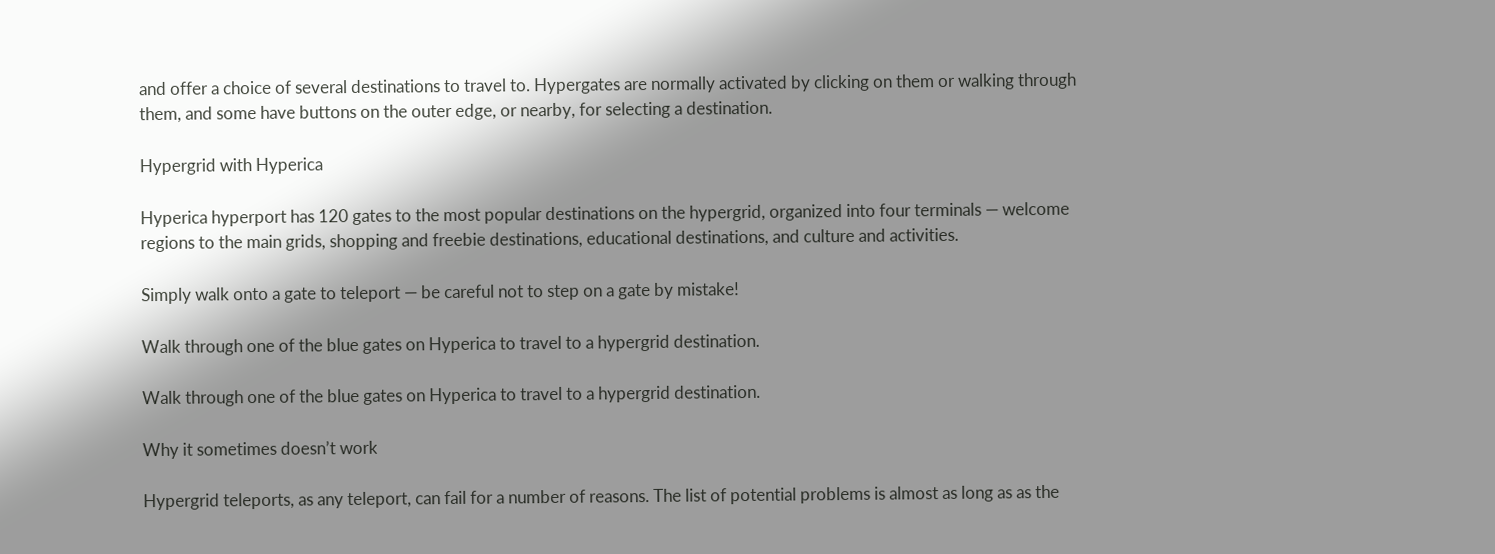and offer a choice of several destinations to travel to. Hypergates are normally activated by clicking on them or walking through them, and some have buttons on the outer edge, or nearby, for selecting a destination.

Hypergrid with Hyperica

Hyperica hyperport has 120 gates to the most popular destinations on the hypergrid, organized into four terminals — welcome regions to the main grids, shopping and freebie destinations, educational destinations, and culture and activities.

Simply walk onto a gate to teleport — be careful not to step on a gate by mistake!

Walk through one of the blue gates on Hyperica to travel to a hypergrid destination.

Walk through one of the blue gates on Hyperica to travel to a hypergrid destination.

Why it sometimes doesn’t work

Hypergrid teleports, as any teleport, can fail for a number of reasons. The list of potential problems is almost as long as as the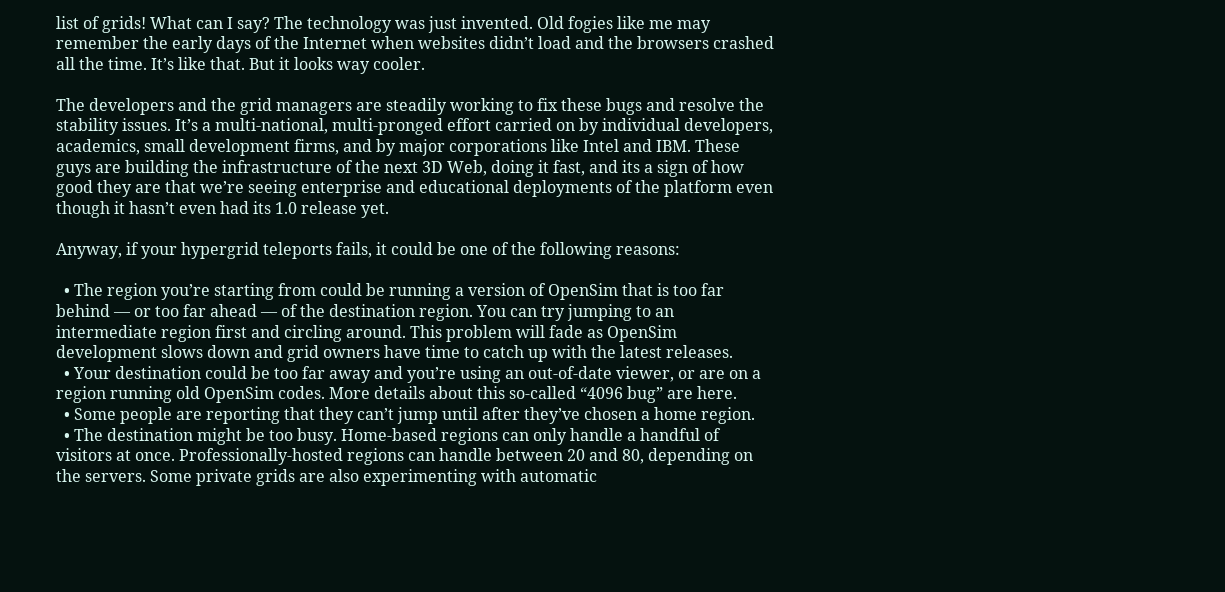list of grids! What can I say? The technology was just invented. Old fogies like me may remember the early days of the Internet when websites didn’t load and the browsers crashed all the time. It’s like that. But it looks way cooler.

The developers and the grid managers are steadily working to fix these bugs and resolve the stability issues. It’s a multi-national, multi-pronged effort carried on by individual developers, academics, small development firms, and by major corporations like Intel and IBM. These guys are building the infrastructure of the next 3D Web, doing it fast, and its a sign of how good they are that we’re seeing enterprise and educational deployments of the platform even though it hasn’t even had its 1.0 release yet.

Anyway, if your hypergrid teleports fails, it could be one of the following reasons:

  • The region you’re starting from could be running a version of OpenSim that is too far behind — or too far ahead — of the destination region. You can try jumping to an intermediate region first and circling around. This problem will fade as OpenSim development slows down and grid owners have time to catch up with the latest releases.
  • Your destination could be too far away and you’re using an out-of-date viewer, or are on a region running old OpenSim codes. More details about this so-called “4096 bug” are here.
  • Some people are reporting that they can’t jump until after they’ve chosen a home region.
  • The destination might be too busy. Home-based regions can only handle a handful of visitors at once. Professionally-hosted regions can handle between 20 and 80, depending on the servers. Some private grids are also experimenting with automatic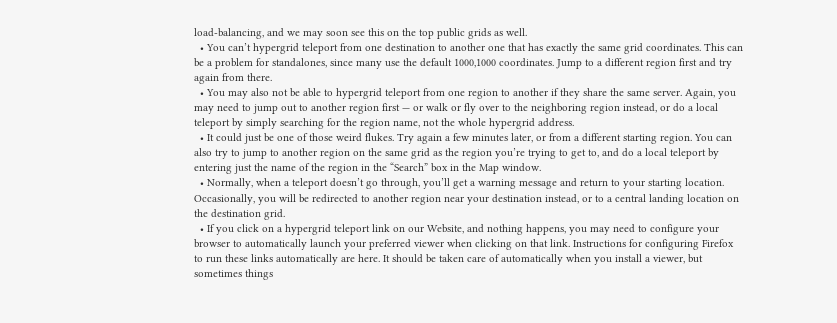load-balancing, and we may soon see this on the top public grids as well.
  • You can’t hypergrid teleport from one destination to another one that has exactly the same grid coordinates. This can be a problem for standalones, since many use the default 1000,1000 coordinates. Jump to a different region first and try again from there.
  • You may also not be able to hypergrid teleport from one region to another if they share the same server. Again, you may need to jump out to another region first — or walk or fly over to the neighboring region instead, or do a local teleport by simply searching for the region name, not the whole hypergrid address.
  • It could just be one of those weird flukes. Try again a few minutes later, or from a different starting region. You can also try to jump to another region on the same grid as the region you’re trying to get to, and do a local teleport by entering just the name of the region in the “Search” box in the Map window.
  • Normally, when a teleport doesn’t go through, you’ll get a warning message and return to your starting location. Occasionally, you will be redirected to another region near your destination instead, or to a central landing location on the destination grid.
  • If you click on a hypergrid teleport link on our Website, and nothing happens, you may need to configure your browser to automatically launch your preferred viewer when clicking on that link. Instructions for configuring Firefox to run these links automatically are here. It should be taken care of automatically when you install a viewer, but sometimes things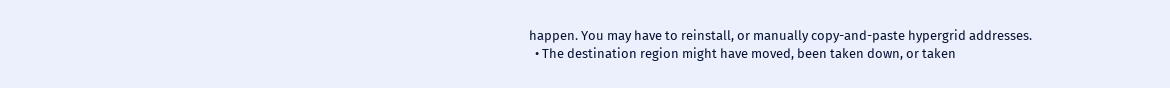happen. You may have to reinstall, or manually copy-and-paste hypergrid addresses.
  • The destination region might have moved, been taken down, or taken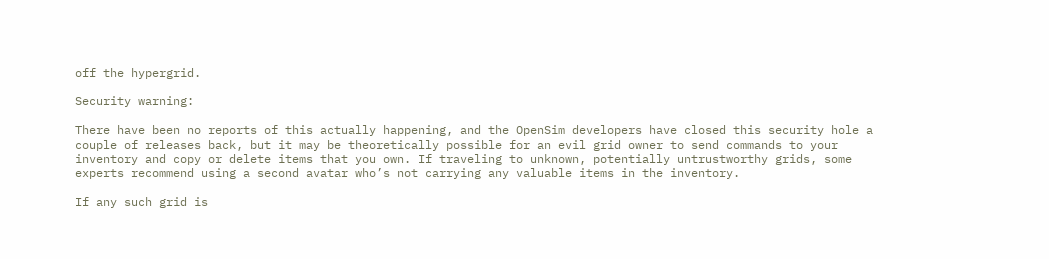off the hypergrid.

Security warning:

There have been no reports of this actually happening, and the OpenSim developers have closed this security hole a couple of releases back, but it may be theoretically possible for an evil grid owner to send commands to your inventory and copy or delete items that you own. If traveling to unknown, potentially untrustworthy grids, some experts recommend using a second avatar who’s not carrying any valuable items in the inventory.

If any such grid is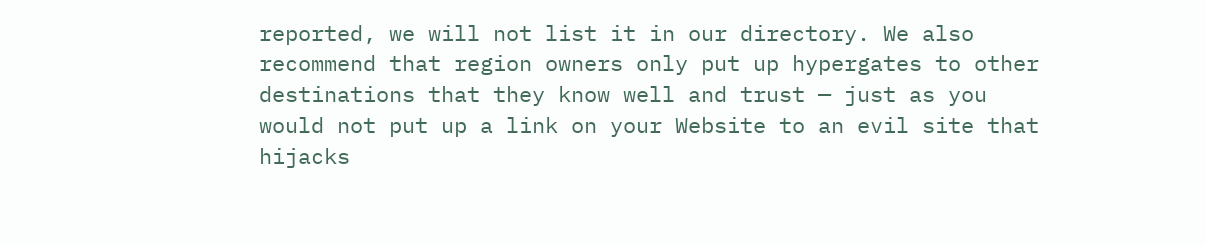reported, we will not list it in our directory. We also recommend that region owners only put up hypergates to other destinations that they know well and trust — just as you would not put up a link on your Website to an evil site that hijacks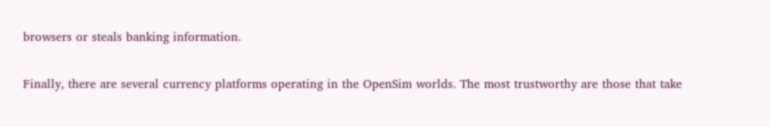browsers or steals banking information.

Finally, there are several currency platforms operating in the OpenSim worlds. The most trustworthy are those that take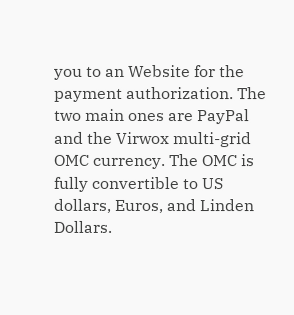you to an Website for the payment authorization. The two main ones are PayPal and the Virwox multi-grid OMC currency. The OMC is fully convertible to US dollars, Euros, and Linden Dollars.